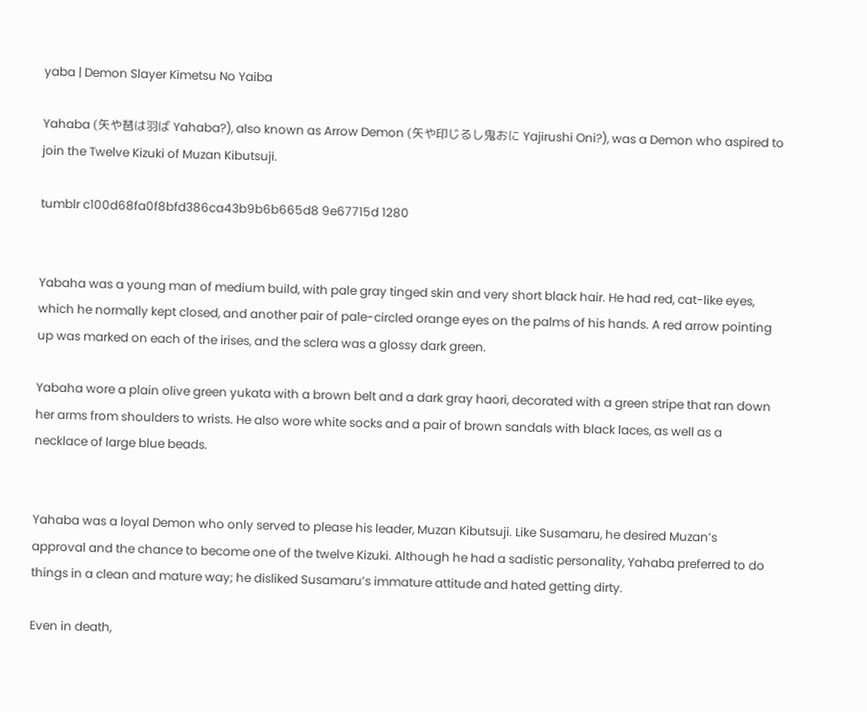yaba | Demon Slayer Kimetsu No Yaiba

Yahaba (矢や琶は羽ば Yahaba?), also known as Arrow Demon (矢や印じるし鬼おに Yajirushi Oni?), was a Demon who aspired to join the Twelve Kizuki of Muzan Kibutsuji.

tumblr c100d68fa0f8bfd386ca43b9b6b665d8 9e67715d 1280


Yabaha was a young man of medium build, with pale gray tinged skin and very short black hair. He had red, cat-like eyes, which he normally kept closed, and another pair of pale-circled orange eyes on the palms of his hands. A red arrow pointing up was marked on each of the irises, and the sclera was a glossy dark green.

Yabaha wore a plain olive green yukata with a brown belt and a dark gray haori, decorated with a green stripe that ran down her arms from shoulders to wrists. He also wore white socks and a pair of brown sandals with black laces, as well as a necklace of large blue beads.


Yahaba was a loyal Demon who only served to please his leader, Muzan Kibutsuji. Like Susamaru, he desired Muzan’s approval and the chance to become one of the twelve Kizuki. Although he had a sadistic personality, Yahaba preferred to do things in a clean and mature way; he disliked Susamaru’s immature attitude and hated getting dirty.

Even in death,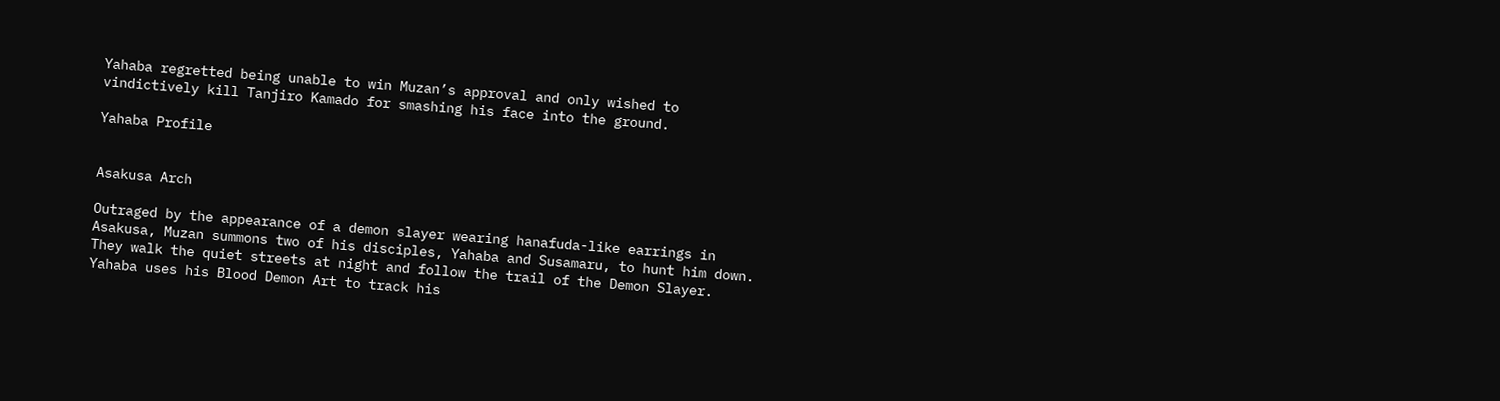Yahaba regretted being unable to win Muzan’s approval and only wished to vindictively kill Tanjiro Kamado for smashing his face into the ground.

Yahaba Profile


Asakusa Arch

Outraged by the appearance of a demon slayer wearing hanafuda-like earrings in Asakusa, Muzan summons two of his disciples, Yahaba and Susamaru, to hunt him down. They walk the quiet streets at night and follow the trail of the Demon Slayer. Yahaba uses his Blood Demon Art to track his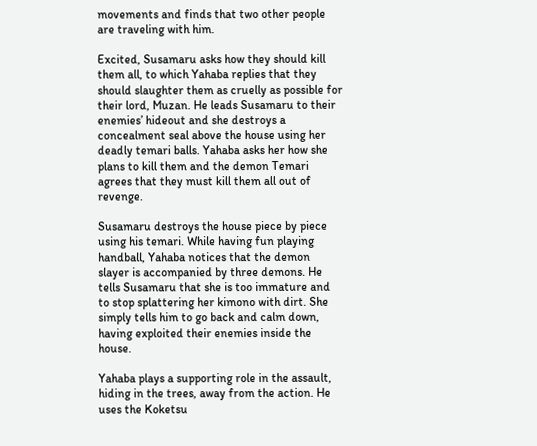movements and finds that two other people are traveling with him.

Excited, Susamaru asks how they should kill them all, to which Yahaba replies that they should slaughter them as cruelly as possible for their lord, Muzan. He leads Susamaru to their enemies’ hideout and she destroys a concealment seal above the house using her deadly temari balls. Yahaba asks her how she plans to kill them and the demon Temari agrees that they must kill them all out of revenge.

Susamaru destroys the house piece by piece using his temari. While having fun playing handball, Yahaba notices that the demon slayer is accompanied by three demons. He tells Susamaru that she is too immature and to stop splattering her kimono with dirt. She simply tells him to go back and calm down, having exploited their enemies inside the house.

Yahaba plays a supporting role in the assault, hiding in the trees, away from the action. He uses the Koketsu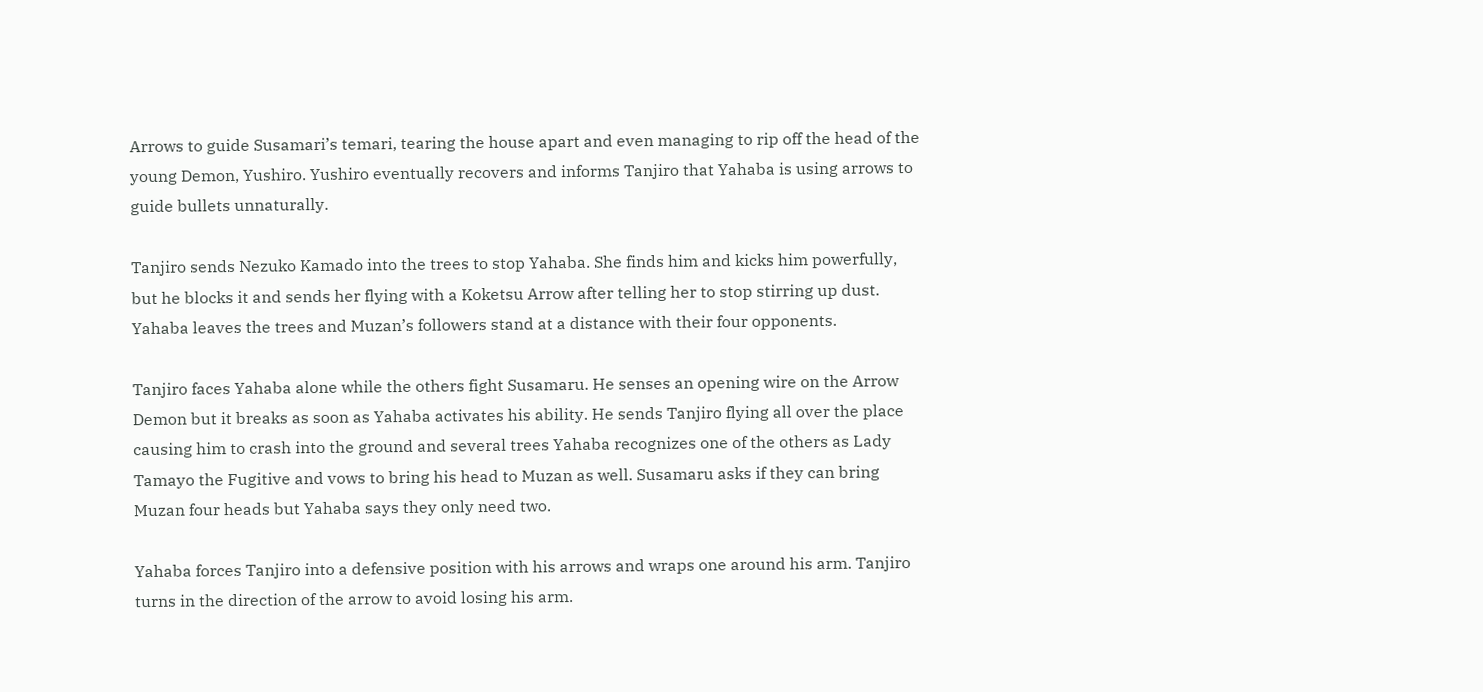Arrows to guide Susamari’s temari, tearing the house apart and even managing to rip off the head of the young Demon, Yushiro. Yushiro eventually recovers and informs Tanjiro that Yahaba is using arrows to guide bullets unnaturally.

Tanjiro sends Nezuko Kamado into the trees to stop Yahaba. She finds him and kicks him powerfully, but he blocks it and sends her flying with a Koketsu Arrow after telling her to stop stirring up dust. Yahaba leaves the trees and Muzan’s followers stand at a distance with their four opponents.

Tanjiro faces Yahaba alone while the others fight Susamaru. He senses an opening wire on the Arrow Demon but it breaks as soon as Yahaba activates his ability. He sends Tanjiro flying all over the place causing him to crash into the ground and several trees Yahaba recognizes one of the others as Lady Tamayo the Fugitive and vows to bring his head to Muzan as well. Susamaru asks if they can bring Muzan four heads but Yahaba says they only need two.

Yahaba forces Tanjiro into a defensive position with his arrows and wraps one around his arm. Tanjiro turns in the direction of the arrow to avoid losing his arm.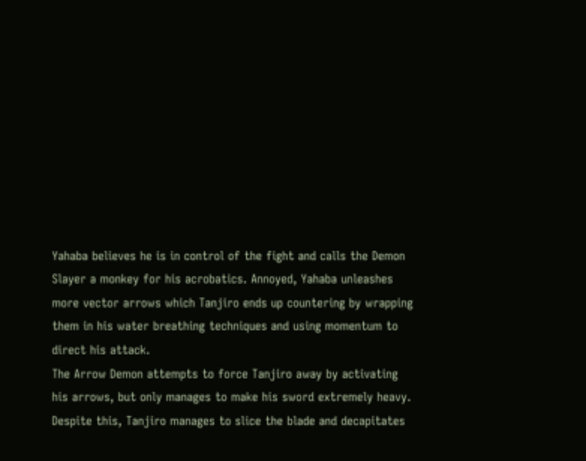Yahaba believes he is in control of the fight and calls the Demon Slayer a monkey for his acrobatics. Annoyed, Yahaba unleashes more vector arrows which Tanjiro ends up countering by wrapping them in his water breathing techniques and using momentum to direct his attack.
The Arrow Demon attempts to force Tanjiro away by activating his arrows, but only manages to make his sword extremely heavy. Despite this, Tanjiro manages to slice the blade and decapitates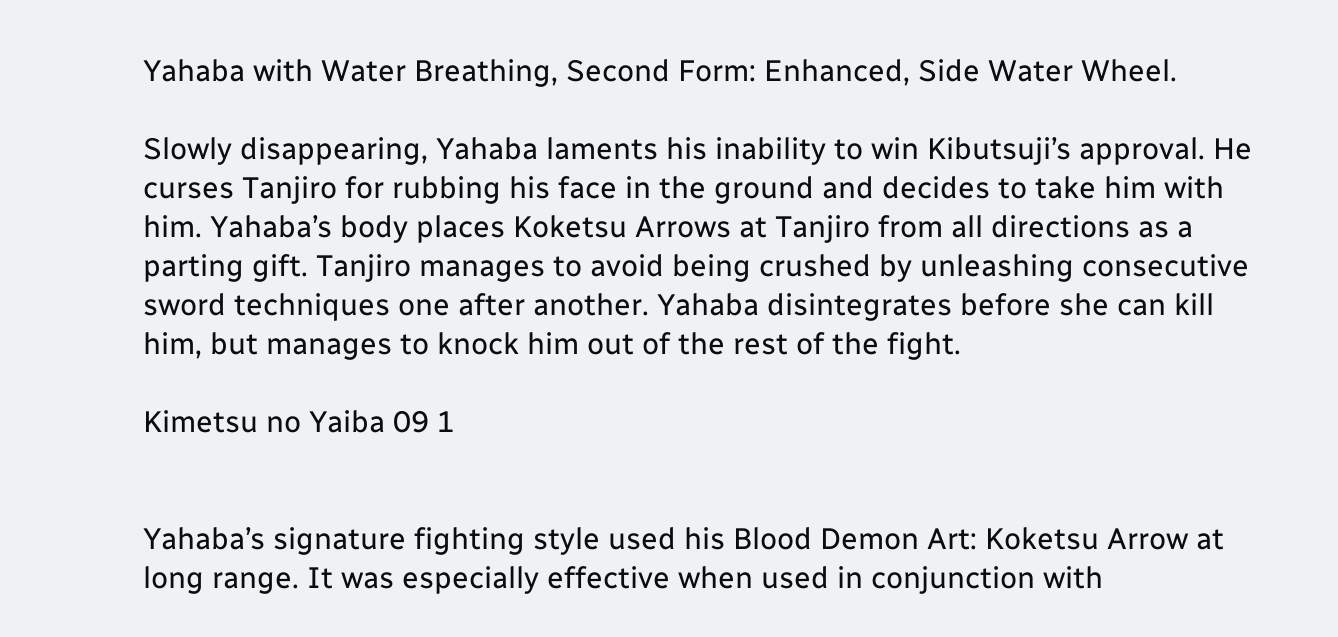Yahaba with Water Breathing, Second Form: Enhanced, Side Water Wheel.

Slowly disappearing, Yahaba laments his inability to win Kibutsuji’s approval. He curses Tanjiro for rubbing his face in the ground and decides to take him with him. Yahaba’s body places Koketsu Arrows at Tanjiro from all directions as a parting gift. Tanjiro manages to avoid being crushed by unleashing consecutive sword techniques one after another. Yahaba disintegrates before she can kill him, but manages to knock him out of the rest of the fight.

Kimetsu no Yaiba 09 1


Yahaba’s signature fighting style used his Blood Demon Art: Koketsu Arrow at long range. It was especially effective when used in conjunction with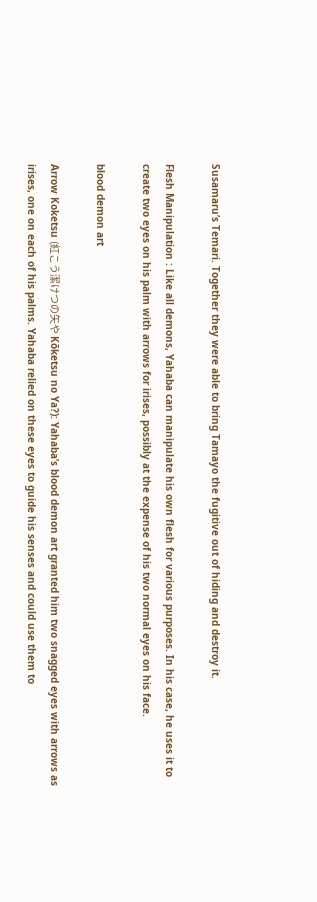Susamaru’s Temari. Together they were able to bring Tamayo the fugitive out of hiding and destroy it.

Flesh Manipulation : Like all demons, Yahaba can manipulate his own flesh for various purposes. In his case, he uses it to create two eyes on his palm with arrows for irises, possibly at the expense of his two normal eyes on his face.

blood demon art

Arrow Koketsu (紅こう潔けつの矢や Kōketsu no Ya?): Yahaba’s blood demon art granted him two snagged eyes with arrows as irises, one on each of his palms. Yahaba relied on these eyes to guide his senses and could use them to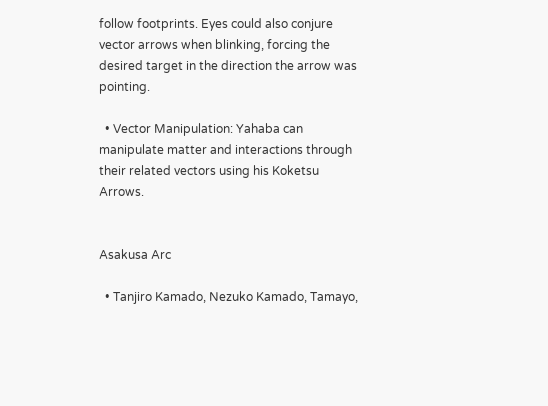follow footprints. Eyes could also conjure vector arrows when blinking, forcing the desired target in the direction the arrow was pointing.

  • Vector Manipulation: Yahaba can manipulate matter and interactions through their related vectors using his Koketsu Arrows.


Asakusa Arc

  • Tanjiro Kamado, Nezuko Kamado, Tamayo,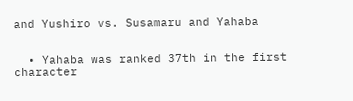and Yushiro vs. Susamaru and Yahaba


  • Yahaba was ranked 37th in the first character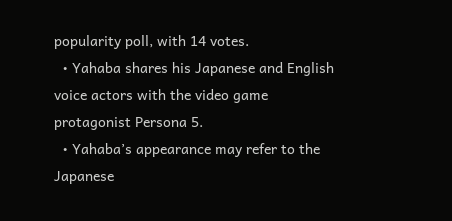popularity poll, with 14 votes.
  • Yahaba shares his Japanese and English voice actors with the video game protagonist Persona 5.
  • Yahaba’s appearance may refer to the Japanese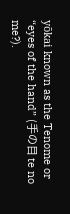yōkai known as the Tenome or “eyes of the hand” (手の目 te no me?).